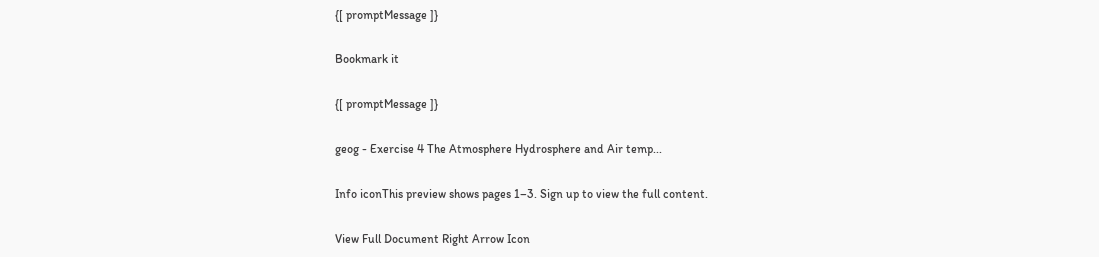{[ promptMessage ]}

Bookmark it

{[ promptMessage ]}

geog - Exercise 4 The Atmosphere Hydrosphere and Air temp...

Info iconThis preview shows pages 1–3. Sign up to view the full content.

View Full Document Right Arrow Icon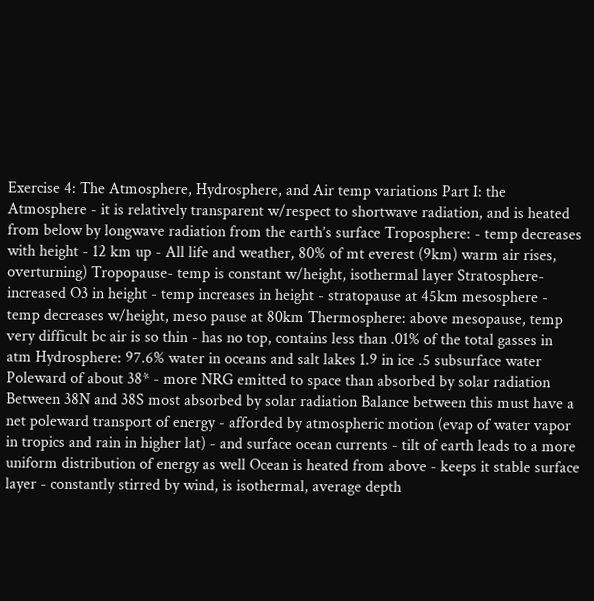Exercise 4: The Atmosphere, Hydrosphere, and Air temp variations Part I: the Atmosphere - it is relatively transparent w/respect to shortwave radiation, and is heated from below by longwave radiation from the earth’s surface Troposphere: - temp decreases with height - 12 km up - All life and weather, 80% of mt everest (9km) warm air rises, overturning) Tropopause- temp is constant w/height, isothermal layer Stratosphere- increased O3 in height - temp increases in height - stratopause at 45km mesosphere - temp decreases w/height, meso pause at 80km Thermosphere: above mesopause, temp very difficult bc air is so thin - has no top, contains less than .01% of the total gasses in atm Hydrosphere: 97.6% water in oceans and salt lakes 1.9 in ice .5 subsurface water Poleward of about 38* - more NRG emitted to space than absorbed by solar radiation Between 38N and 38S most absorbed by solar radiation Balance between this must have a net poleward transport of energy - afforded by atmospheric motion (evap of water vapor in tropics and rain in higher lat) - and surface ocean currents - tilt of earth leads to a more uniform distribution of energy as well Ocean is heated from above - keeps it stable surface layer - constantly stirred by wind, is isothermal, average depth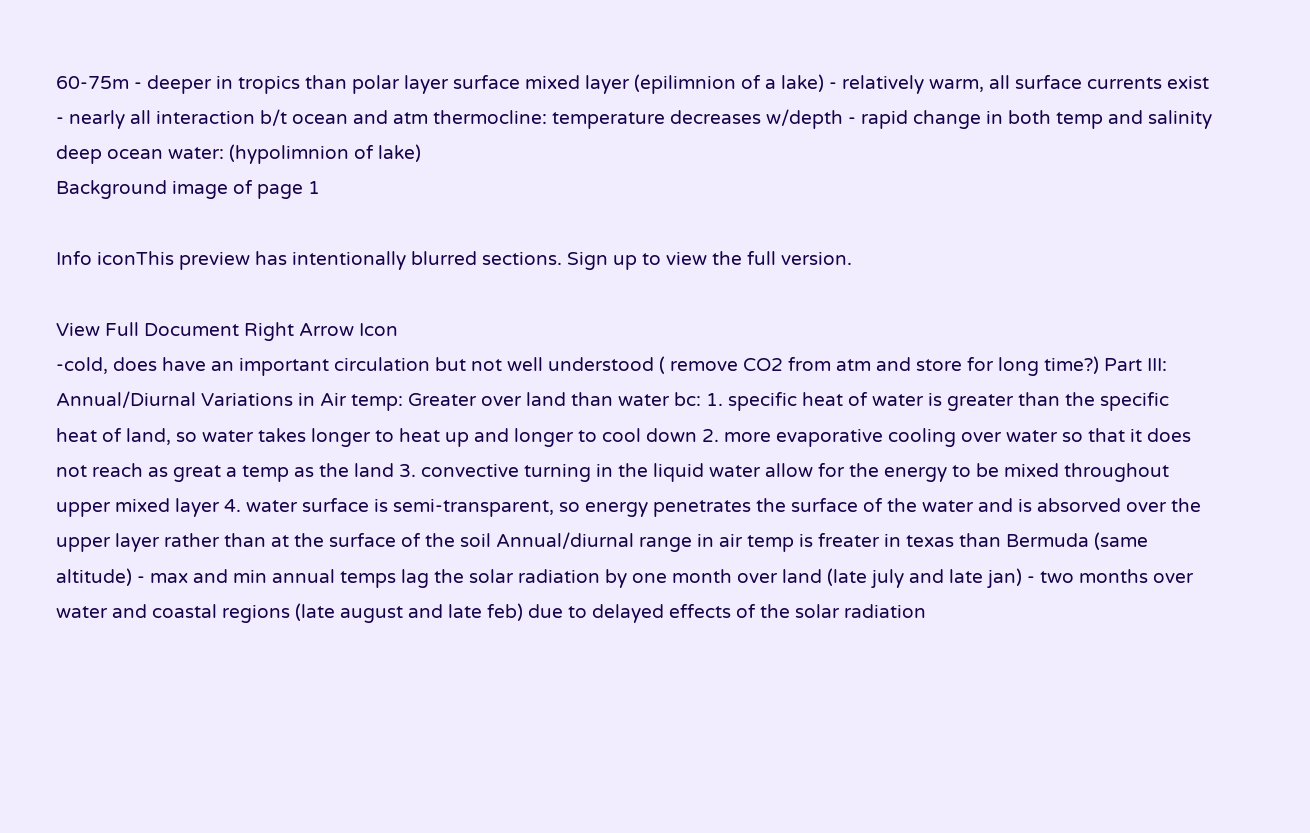60-75m - deeper in tropics than polar layer surface mixed layer (epilimnion of a lake) - relatively warm, all surface currents exist - nearly all interaction b/t ocean and atm thermocline: temperature decreases w/depth - rapid change in both temp and salinity deep ocean water: (hypolimnion of lake)
Background image of page 1

Info iconThis preview has intentionally blurred sections. Sign up to view the full version.

View Full Document Right Arrow Icon
-cold, does have an important circulation but not well understood ( remove CO2 from atm and store for long time?) Part III: Annual/Diurnal Variations in Air temp: Greater over land than water bc: 1. specific heat of water is greater than the specific heat of land, so water takes longer to heat up and longer to cool down 2. more evaporative cooling over water so that it does not reach as great a temp as the land 3. convective turning in the liquid water allow for the energy to be mixed throughout upper mixed layer 4. water surface is semi-transparent, so energy penetrates the surface of the water and is absorved over the upper layer rather than at the surface of the soil Annual/diurnal range in air temp is freater in texas than Bermuda (same altitude) - max and min annual temps lag the solar radiation by one month over land (late july and late jan) - two months over water and coastal regions (late august and late feb) due to delayed effects of the solar radiation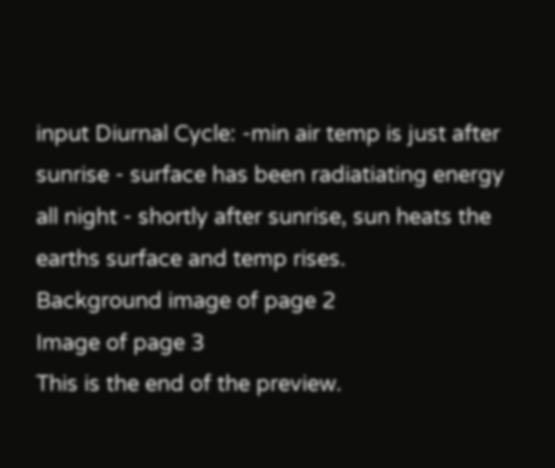input Diurnal Cycle: -min air temp is just after sunrise - surface has been radiatiating energy all night - shortly after sunrise, sun heats the earths surface and temp rises.
Background image of page 2
Image of page 3
This is the end of the preview.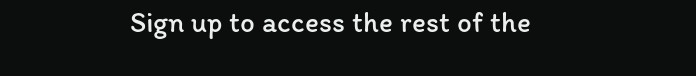Sign up to access the rest of the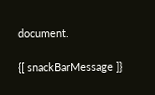document.

{[ snackBarMessage ]}